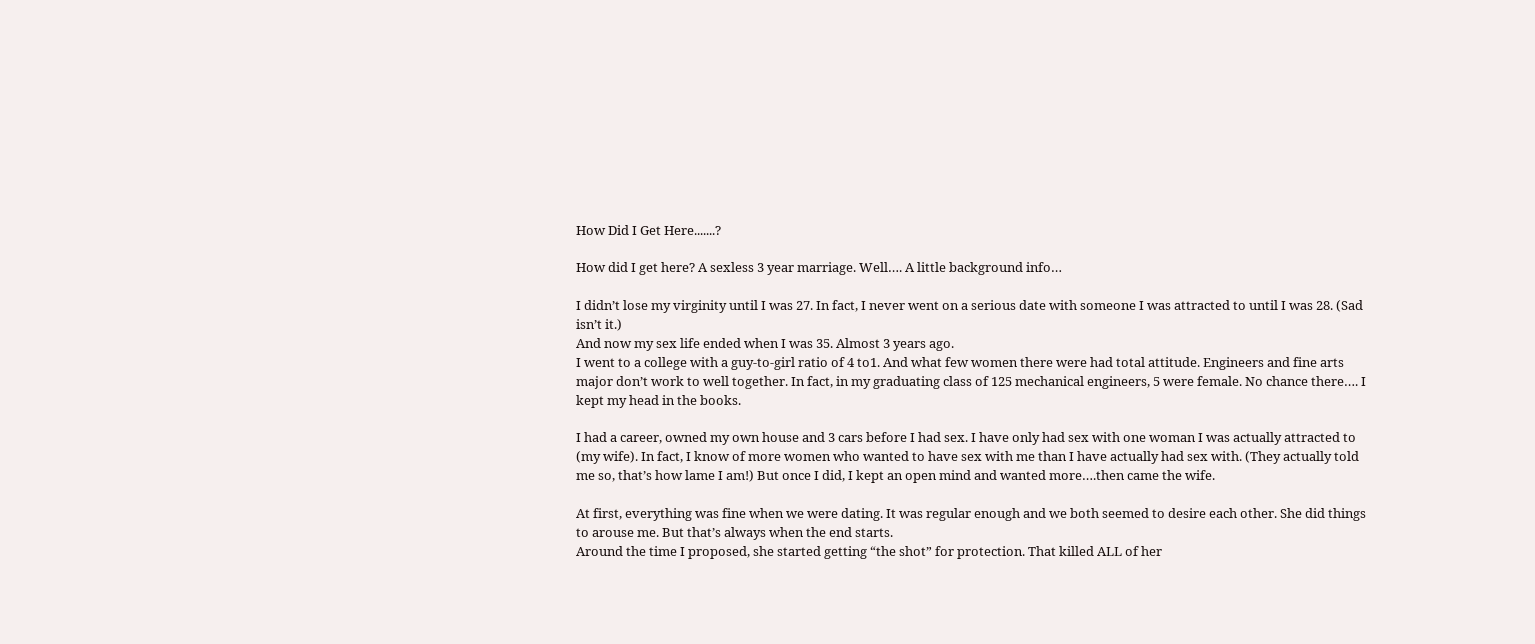How Did I Get Here.......?

How did I get here? A sexless 3 year marriage. Well…. A little background info…

I didn’t lose my virginity until I was 27. In fact, I never went on a serious date with someone I was attracted to until I was 28. (Sad isn’t it.)
And now my sex life ended when I was 35. Almost 3 years ago.
I went to a college with a guy-to-girl ratio of 4 to1. And what few women there were had total attitude. Engineers and fine arts major don’t work to well together. In fact, in my graduating class of 125 mechanical engineers, 5 were female. No chance there…. I kept my head in the books.

I had a career, owned my own house and 3 cars before I had sex. I have only had sex with one woman I was actually attracted to (my wife). In fact, I know of more women who wanted to have sex with me than I have actually had sex with. (They actually told me so, that’s how lame I am!) But once I did, I kept an open mind and wanted more….then came the wife.

At first, everything was fine when we were dating. It was regular enough and we both seemed to desire each other. She did things to arouse me. But that’s always when the end starts.
Around the time I proposed, she started getting “the shot” for protection. That killed ALL of her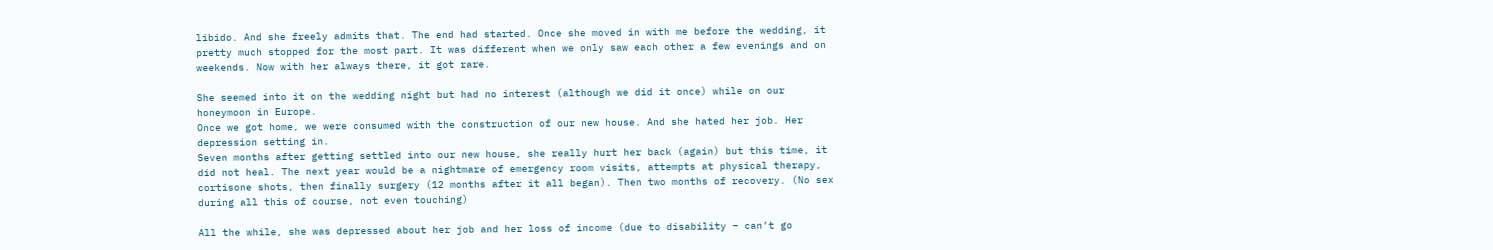libido. And she freely admits that. The end had started. Once she moved in with me before the wedding, it pretty much stopped for the most part. It was different when we only saw each other a few evenings and on weekends. Now with her always there, it got rare.

She seemed into it on the wedding night but had no interest (although we did it once) while on our honeymoon in Europe.
Once we got home, we were consumed with the construction of our new house. And she hated her job. Her depression setting in.
Seven months after getting settled into our new house, she really hurt her back (again) but this time, it did not heal. The next year would be a nightmare of emergency room visits, attempts at physical therapy, cortisone shots, then finally surgery (12 months after it all began). Then two months of recovery. (No sex during all this of course, not even touching)

All the while, she was depressed about her job and her loss of income (due to disability – can’t go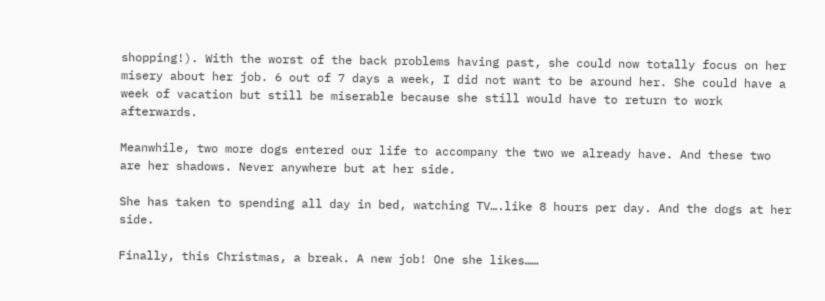shopping!). With the worst of the back problems having past, she could now totally focus on her misery about her job. 6 out of 7 days a week, I did not want to be around her. She could have a week of vacation but still be miserable because she still would have to return to work afterwards.

Meanwhile, two more dogs entered our life to accompany the two we already have. And these two are her shadows. Never anywhere but at her side.

She has taken to spending all day in bed, watching TV….like 8 hours per day. And the dogs at her side.

Finally, this Christmas, a break. A new job! One she likes……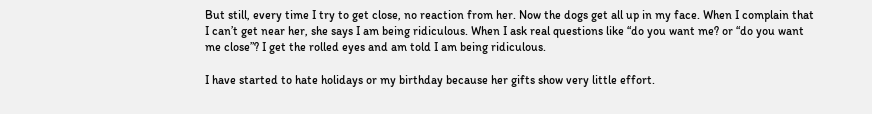But still, every time I try to get close, no reaction from her. Now the dogs get all up in my face. When I complain that I can’t get near her, she says I am being ridiculous. When I ask real questions like “do you want me? or “do you want me close”? I get the rolled eyes and am told I am being ridiculous.

I have started to hate holidays or my birthday because her gifts show very little effort.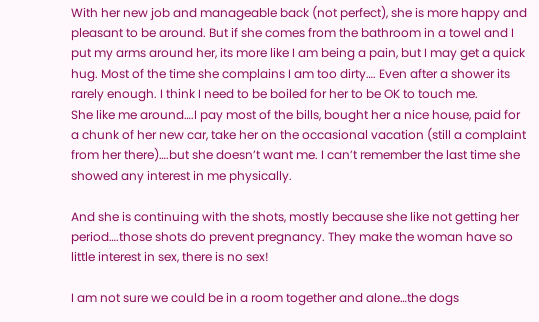With her new job and manageable back (not perfect), she is more happy and pleasant to be around. But if she comes from the bathroom in a towel and I put my arms around her, its more like I am being a pain, but I may get a quick hug. Most of the time she complains I am too dirty…. Even after a shower its rarely enough. I think I need to be boiled for her to be OK to touch me.
She like me around….I pay most of the bills, bought her a nice house, paid for a chunk of her new car, take her on the occasional vacation (still a complaint from her there)….but she doesn’t want me. I can’t remember the last time she showed any interest in me physically.

And she is continuing with the shots, mostly because she like not getting her period….those shots do prevent pregnancy. They make the woman have so little interest in sex, there is no sex!

I am not sure we could be in a room together and alone…the dogs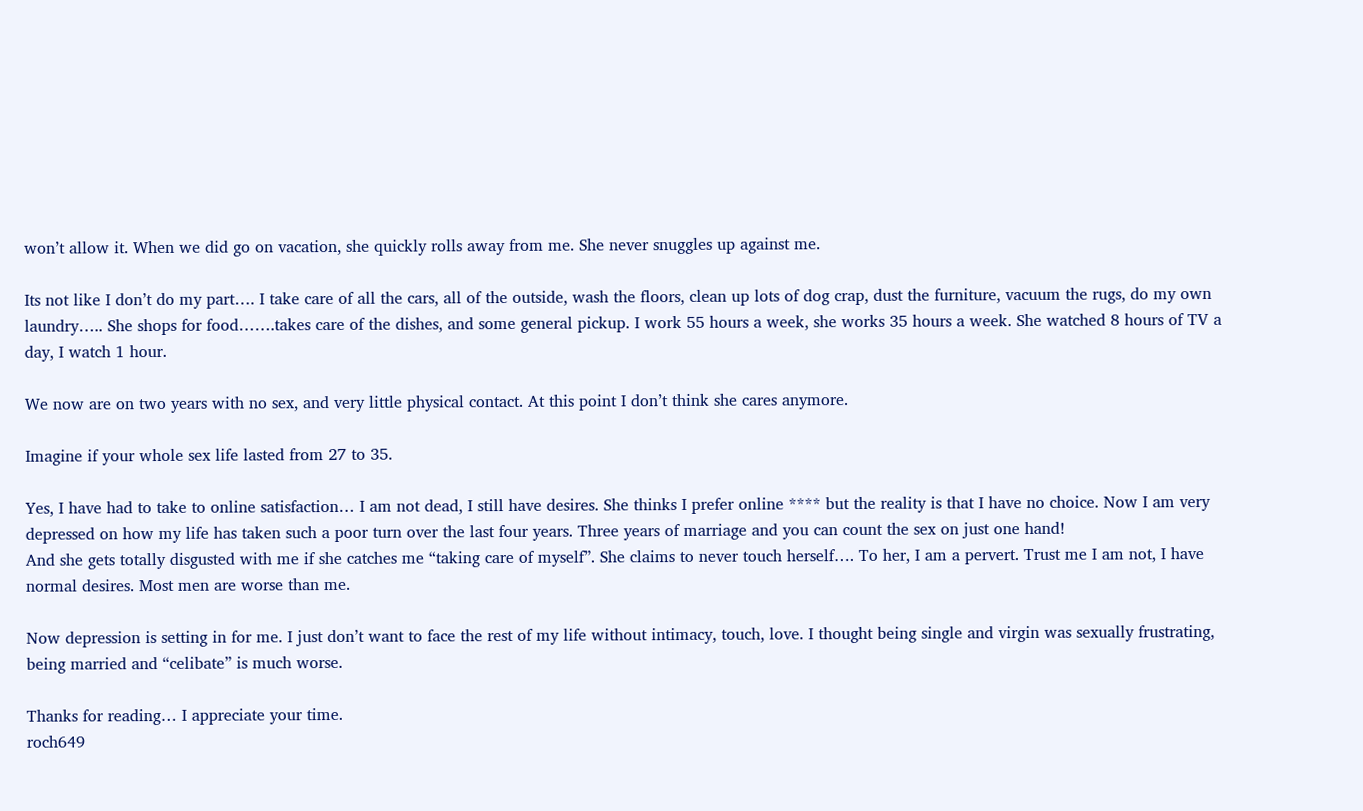won’t allow it. When we did go on vacation, she quickly rolls away from me. She never snuggles up against me.

Its not like I don’t do my part…. I take care of all the cars, all of the outside, wash the floors, clean up lots of dog crap, dust the furniture, vacuum the rugs, do my own laundry….. She shops for food…….takes care of the dishes, and some general pickup. I work 55 hours a week, she works 35 hours a week. She watched 8 hours of TV a day, I watch 1 hour.

We now are on two years with no sex, and very little physical contact. At this point I don’t think she cares anymore.

Imagine if your whole sex life lasted from 27 to 35.

Yes, I have had to take to online satisfaction… I am not dead, I still have desires. She thinks I prefer online **** but the reality is that I have no choice. Now I am very depressed on how my life has taken such a poor turn over the last four years. Three years of marriage and you can count the sex on just one hand!
And she gets totally disgusted with me if she catches me “taking care of myself”. She claims to never touch herself…. To her, I am a pervert. Trust me I am not, I have normal desires. Most men are worse than me.

Now depression is setting in for me. I just don’t want to face the rest of my life without intimacy, touch, love. I thought being single and virgin was sexually frustrating, being married and “celibate” is much worse.

Thanks for reading… I appreciate your time.
roch649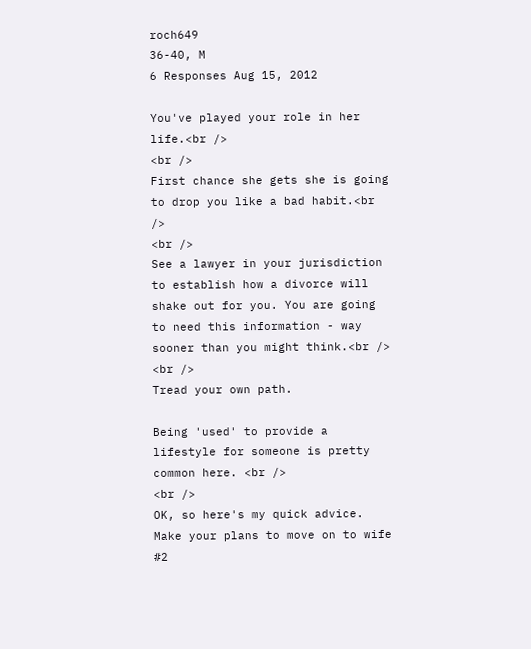roch649
36-40, M
6 Responses Aug 15, 2012

You've played your role in her life.<br />
<br />
First chance she gets she is going to drop you like a bad habit.<br />
<br />
See a lawyer in your jurisdiction to establish how a divorce will shake out for you. You are going to need this information - way sooner than you might think.<br />
<br />
Tread your own path.

Being 'used' to provide a lifestyle for someone is pretty common here. <br />
<br />
OK, so here's my quick advice. Make your plans to move on to wife #2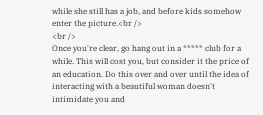while she still has a job, and before kids somehow enter the picture.<br />
<br />
Once you're clear, go hang out in a ***** club for a while. This will cost you, but consider it the price of an education. Do this over and over until the idea of interacting with a beautiful woman doesn't intimidate you and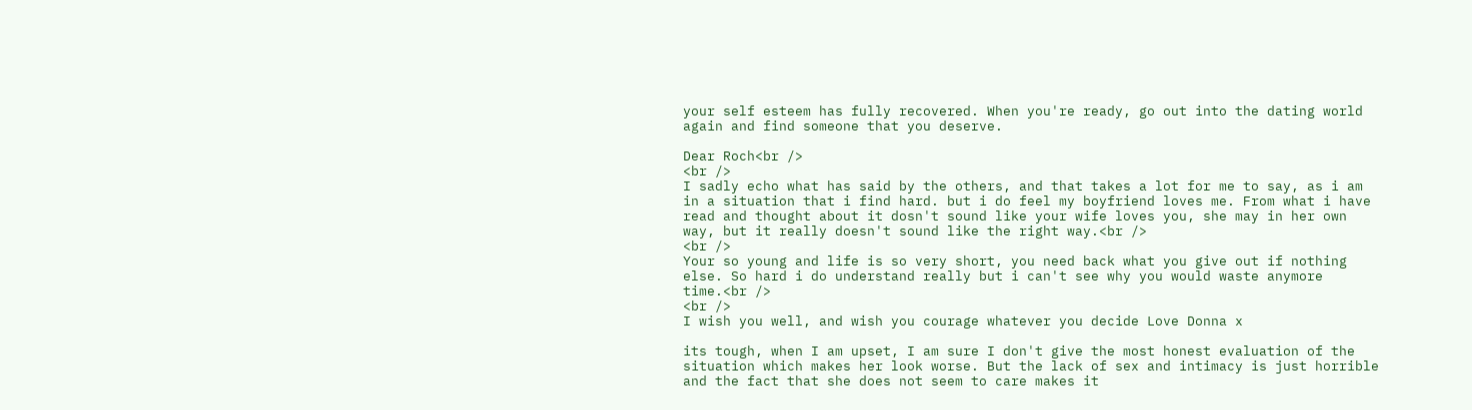your self esteem has fully recovered. When you're ready, go out into the dating world again and find someone that you deserve.

Dear Roch<br />
<br />
I sadly echo what has said by the others, and that takes a lot for me to say, as i am in a situation that i find hard. but i do feel my boyfriend loves me. From what i have read and thought about it dosn't sound like your wife loves you, she may in her own way, but it really doesn't sound like the right way.<br />
<br />
Your so young and life is so very short, you need back what you give out if nothing else. So hard i do understand really but i can't see why you would waste anymore time.<br />
<br />
I wish you well, and wish you courage whatever you decide Love Donna x

its tough, when I am upset, I am sure I don't give the most honest evaluation of the situation which makes her look worse. But the lack of sex and intimacy is just horrible and the fact that she does not seem to care makes it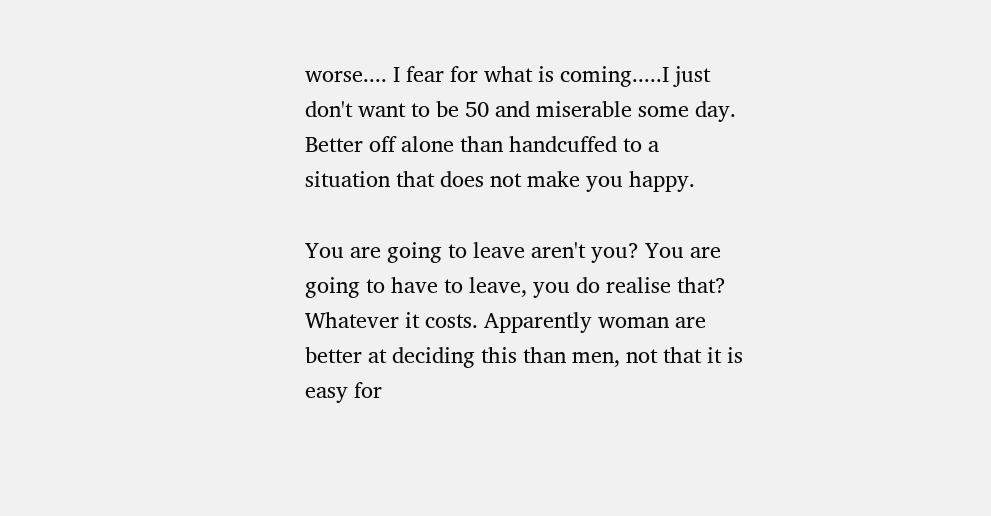worse.... I fear for what is coming.....I just don't want to be 50 and miserable some day. Better off alone than handcuffed to a situation that does not make you happy.

You are going to leave aren't you? You are going to have to leave, you do realise that? Whatever it costs. Apparently woman are better at deciding this than men, not that it is easy for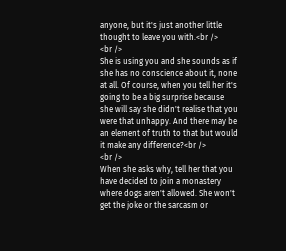anyone, but it's just another little thought to leave you with.<br />
<br />
She is using you and she sounds as if she has no conscience about it, none at all. Of course, when you tell her it's going to be a big surprise because she will say she didn't realise that you were that unhappy. And there may be an element of truth to that but would it make any difference?<br />
<br />
When she asks why, tell her that you have decided to join a monastery where dogs aren't allowed. She won't get the joke or the sarcasm or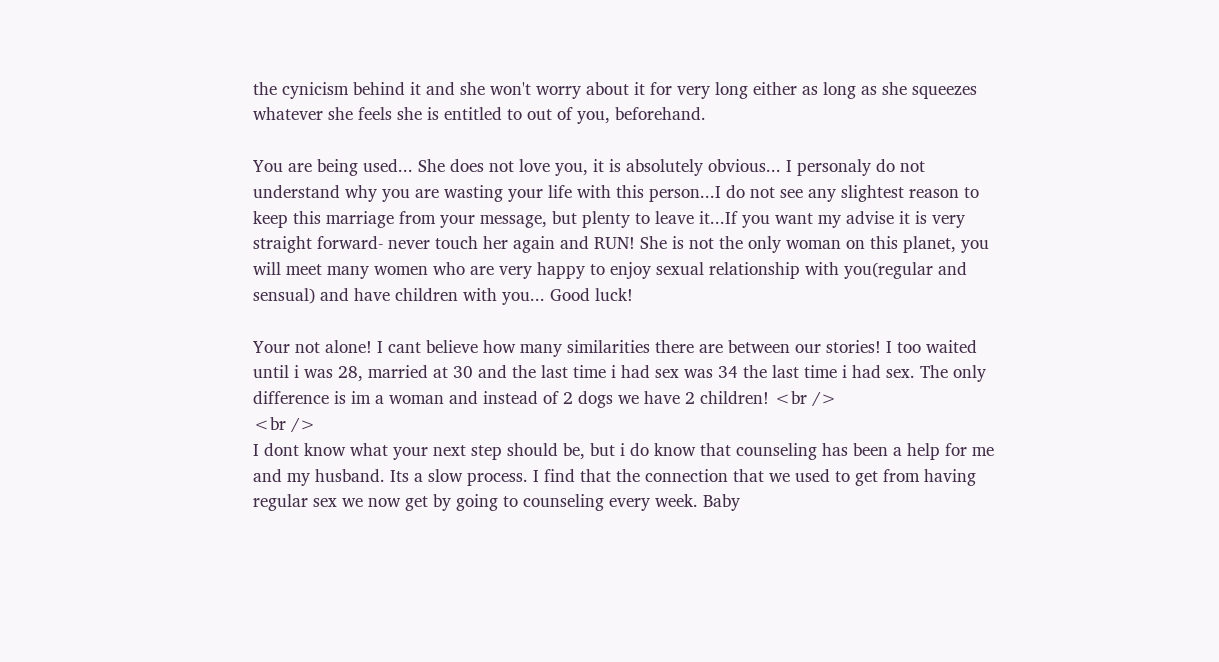the cynicism behind it and she won't worry about it for very long either as long as she squeezes whatever she feels she is entitled to out of you, beforehand.

You are being used... She does not love you, it is absolutely obvious... I personaly do not understand why you are wasting your life with this person...I do not see any slightest reason to keep this marriage from your message, but plenty to leave it...If you want my advise it is very straight forward- never touch her again and RUN! She is not the only woman on this planet, you will meet many women who are very happy to enjoy sexual relationship with you(regular and sensual) and have children with you... Good luck!

Your not alone! I cant believe how many similarities there are between our stories! I too waited until i was 28, married at 30 and the last time i had sex was 34 the last time i had sex. The only difference is im a woman and instead of 2 dogs we have 2 children! <br />
<br />
I dont know what your next step should be, but i do know that counseling has been a help for me and my husband. Its a slow process. I find that the connection that we used to get from having regular sex we now get by going to counseling every week. Baby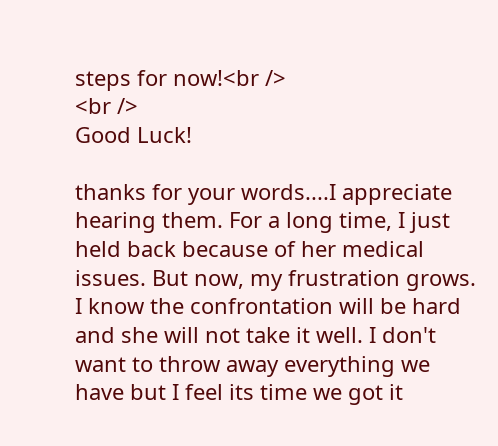steps for now!<br />
<br />
Good Luck!

thanks for your words....I appreciate hearing them. For a long time, I just held back because of her medical issues. But now, my frustration grows. I know the confrontation will be hard and she will not take it well. I don't want to throw away everything we have but I feel its time we got it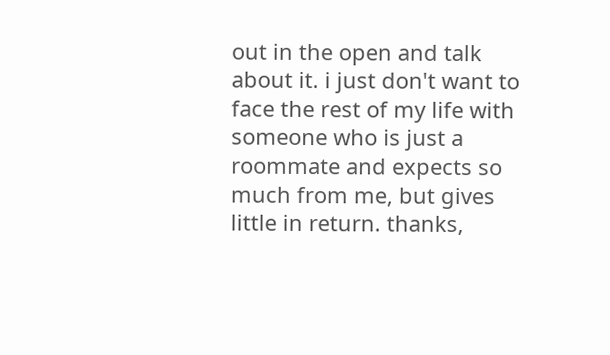out in the open and talk about it. i just don't want to face the rest of my life with someone who is just a roommate and expects so much from me, but gives little in return. thanks,